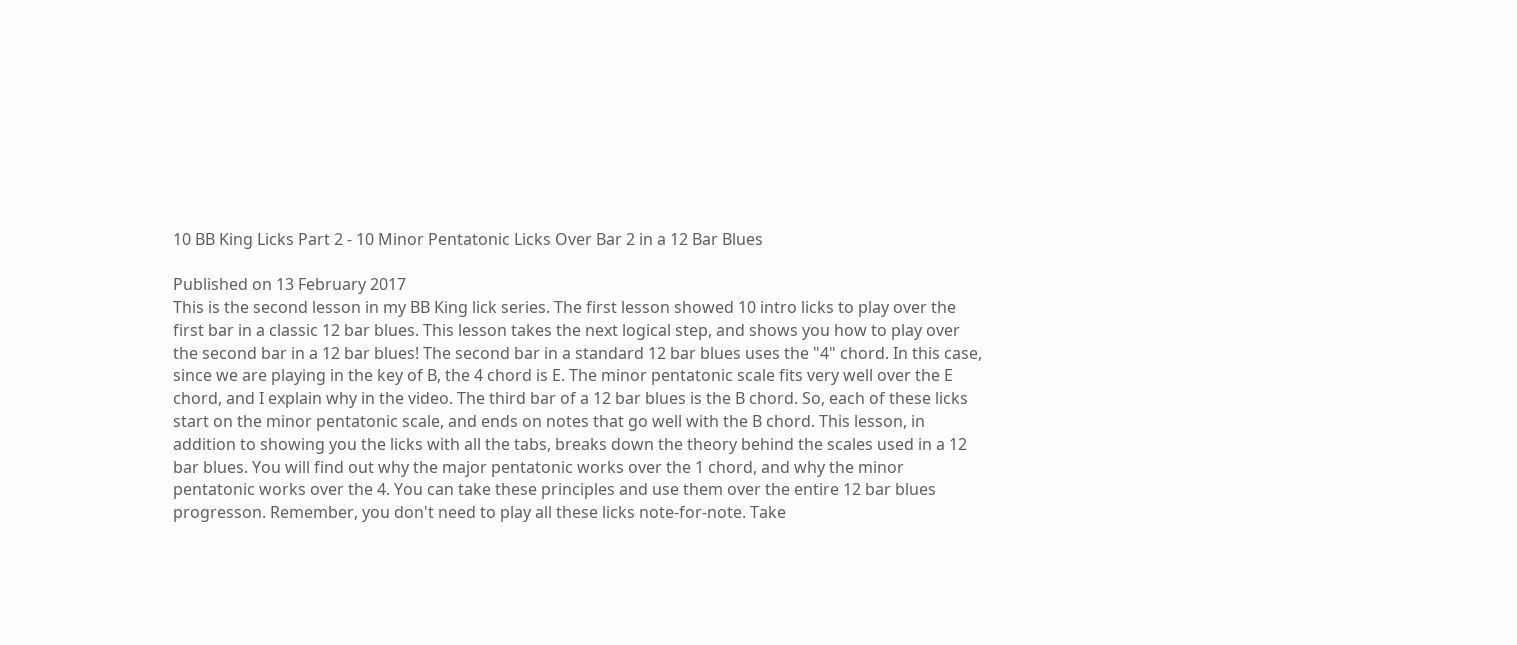10 BB King Licks Part 2 - 10 Minor Pentatonic Licks Over Bar 2 in a 12 Bar Blues

Published on 13 February 2017
This is the second lesson in my BB King lick series. The first lesson showed 10 intro licks to play over the first bar in a classic 12 bar blues. This lesson takes the next logical step, and shows you how to play over the second bar in a 12 bar blues! The second bar in a standard 12 bar blues uses the "4" chord. In this case, since we are playing in the key of B, the 4 chord is E. The minor pentatonic scale fits very well over the E chord, and I explain why in the video. The third bar of a 12 bar blues is the B chord. So, each of these licks start on the minor pentatonic scale, and ends on notes that go well with the B chord. This lesson, in addition to showing you the licks with all the tabs, breaks down the theory behind the scales used in a 12 bar blues. You will find out why the major pentatonic works over the 1 chord, and why the minor pentatonic works over the 4. You can take these principles and use them over the entire 12 bar blues progresson. Remember, you don't need to play all these licks note-for-note. Take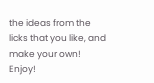the ideas from the licks that you like, and make your own! Enjoy!